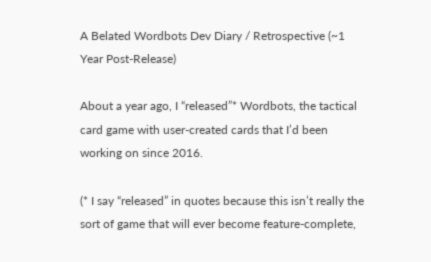A Belated Wordbots Dev Diary / Retrospective (~1 Year Post-Release)

About a year ago, I “released”* Wordbots, the tactical card game with user-created cards that I’d been working on since 2016.

(* I say “released” in quotes because this isn’t really the sort of game that will ever become feature-complete,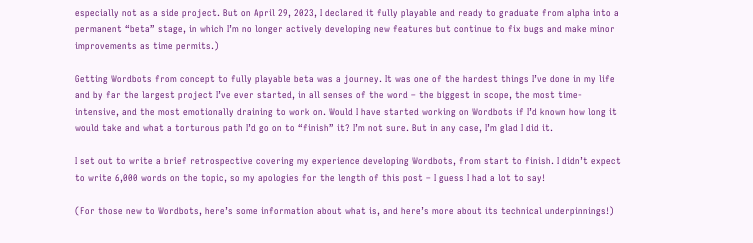especially not as a side project. But on April 29, 2023, I declared it fully playable and ready to graduate from alpha into a permanent “beta” stage, in which I’m no longer actively developing new features but continue to fix bugs and make minor improvements as time permits.)

Getting Wordbots from concept to fully playable beta was a journey. It was one of the hardest things I’ve done in my life and by far the largest project I’ve ever started, in all senses of the word – the biggest in scope, the most time-intensive, and the most emotionally draining to work on. Would I have started working on Wordbots if I’d known how long it would take and what a torturous path I’d go on to “finish” it? I’m not sure. But in any case, I’m glad I did it.

I set out to write a brief retrospective covering my experience developing Wordbots, from start to finish. I didn’t expect to write 6,000 words on the topic, so my apologies for the length of this post – I guess I had a lot to say!

(For those new to Wordbots, here’s some information about what is, and here’s more about its technical underpinnings!)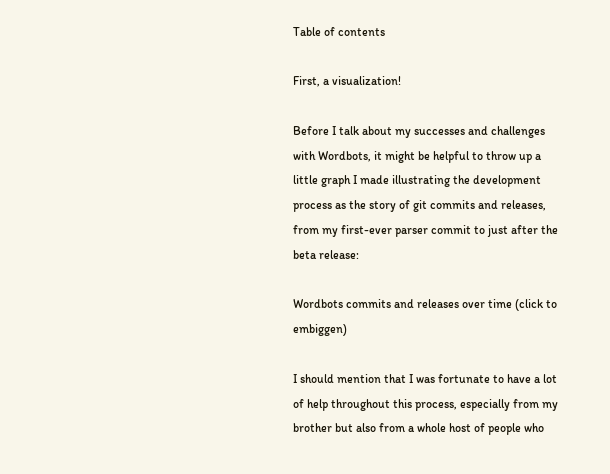Table of contents

First, a visualization!

Before I talk about my successes and challenges with Wordbots, it might be helpful to throw up a little graph I made illustrating the development process as the story of git commits and releases, from my first-ever parser commit to just after the beta release:

Wordbots commits and releases over time (click to embiggen)

I should mention that I was fortunate to have a lot of help throughout this process, especially from my brother but also from a whole host of people who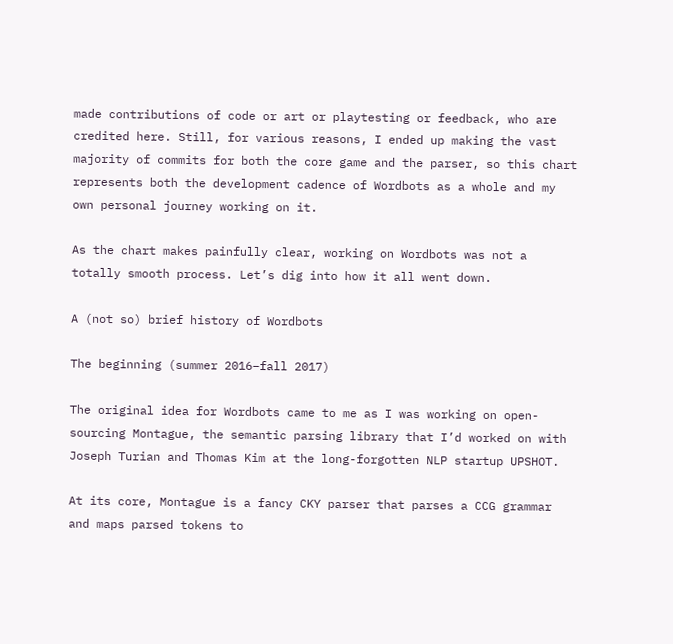made contributions of code or art or playtesting or feedback, who are credited here. Still, for various reasons, I ended up making the vast majority of commits for both the core game and the parser, so this chart represents both the development cadence of Wordbots as a whole and my own personal journey working on it.

As the chart makes painfully clear, working on Wordbots was not a totally smooth process. Let’s dig into how it all went down.

A (not so) brief history of Wordbots

The beginning (summer 2016–fall 2017)

The original idea for Wordbots came to me as I was working on open-sourcing Montague, the semantic parsing library that I’d worked on with Joseph Turian and Thomas Kim at the long-forgotten NLP startup UPSHOT.

At its core, Montague is a fancy CKY parser that parses a CCG grammar and maps parsed tokens to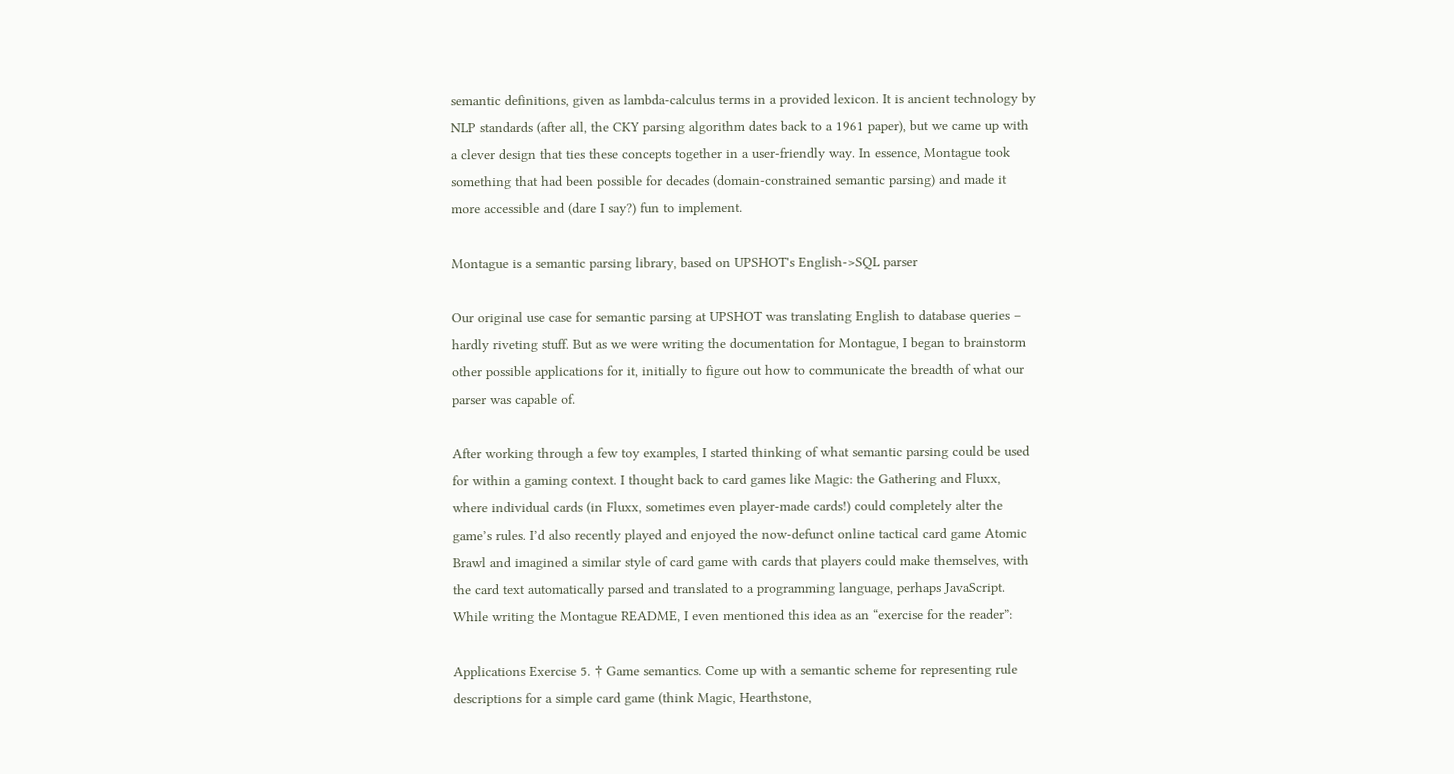semantic definitions, given as lambda-calculus terms in a provided lexicon. It is ancient technology by NLP standards (after all, the CKY parsing algorithm dates back to a 1961 paper), but we came up with a clever design that ties these concepts together in a user-friendly way. In essence, Montague took something that had been possible for decades (domain-constrained semantic parsing) and made it more accessible and (dare I say?) fun to implement.

Montague is a semantic parsing library, based on UPSHOT's English->SQL parser

Our original use case for semantic parsing at UPSHOT was translating English to database queries – hardly riveting stuff. But as we were writing the documentation for Montague, I began to brainstorm other possible applications for it, initially to figure out how to communicate the breadth of what our parser was capable of.

After working through a few toy examples, I started thinking of what semantic parsing could be used for within a gaming context. I thought back to card games like Magic: the Gathering and Fluxx, where individual cards (in Fluxx, sometimes even player-made cards!) could completely alter the game’s rules. I’d also recently played and enjoyed the now-defunct online tactical card game Atomic Brawl and imagined a similar style of card game with cards that players could make themselves, with the card text automatically parsed and translated to a programming language, perhaps JavaScript. While writing the Montague README, I even mentioned this idea as an “exercise for the reader”:

Applications Exercise 5. † Game semantics. Come up with a semantic scheme for representing rule descriptions for a simple card game (think Magic, Hearthstone,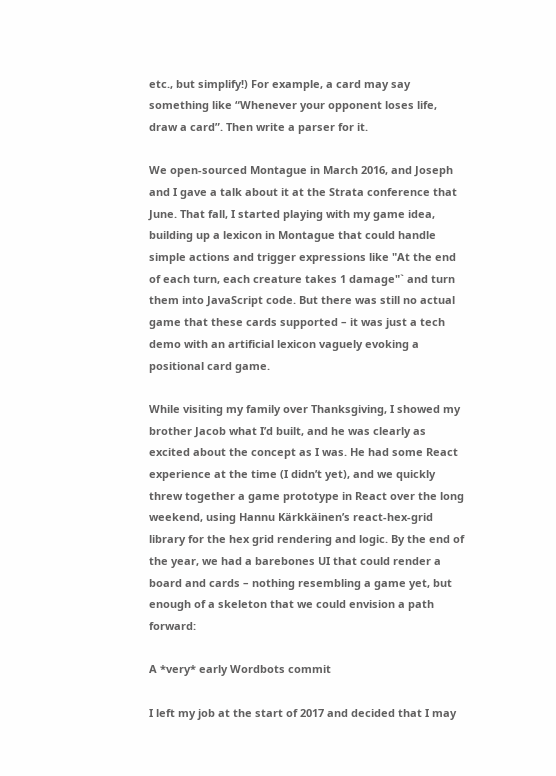etc., but simplify!) For example, a card may say something like “Whenever your opponent loses life, draw a card”. Then write a parser for it.

We open-sourced Montague in March 2016, and Joseph and I gave a talk about it at the Strata conference that June. That fall, I started playing with my game idea, building up a lexicon in Montague that could handle simple actions and trigger expressions like "At the end of each turn, each creature takes 1 damage"` and turn them into JavaScript code. But there was still no actual game that these cards supported – it was just a tech demo with an artificial lexicon vaguely evoking a positional card game.

While visiting my family over Thanksgiving, I showed my brother Jacob what I’d built, and he was clearly as excited about the concept as I was. He had some React experience at the time (I didn’t yet), and we quickly threw together a game prototype in React over the long weekend, using Hannu Kärkkäinen’s react-hex-grid library for the hex grid rendering and logic. By the end of the year, we had a barebones UI that could render a board and cards – nothing resembling a game yet, but enough of a skeleton that we could envision a path forward:

A *very* early Wordbots commit

I left my job at the start of 2017 and decided that I may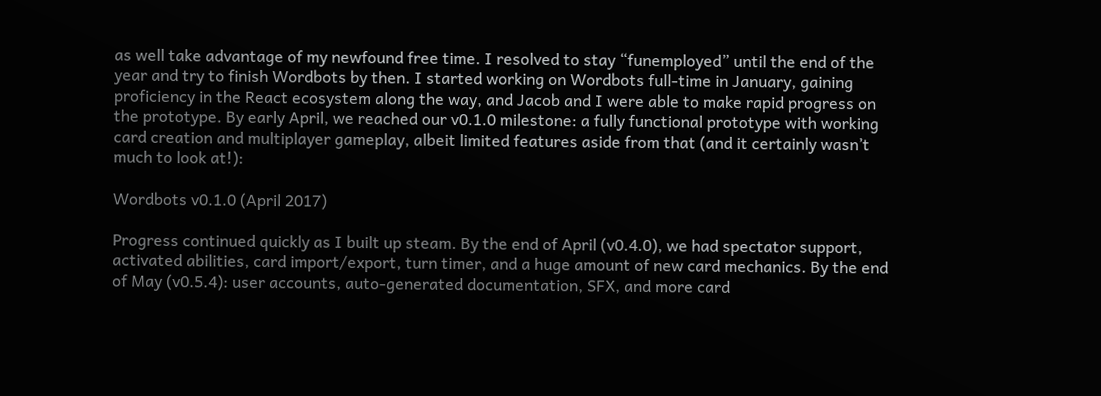as well take advantage of my newfound free time. I resolved to stay “funemployed” until the end of the year and try to finish Wordbots by then. I started working on Wordbots full-time in January, gaining proficiency in the React ecosystem along the way, and Jacob and I were able to make rapid progress on the prototype. By early April, we reached our v0.1.0 milestone: a fully functional prototype with working card creation and multiplayer gameplay, albeit limited features aside from that (and it certainly wasn’t much to look at!):

Wordbots v0.1.0 (April 2017)

Progress continued quickly as I built up steam. By the end of April (v0.4.0), we had spectator support, activated abilities, card import/export, turn timer, and a huge amount of new card mechanics. By the end of May (v0.5.4): user accounts, auto-generated documentation, SFX, and more card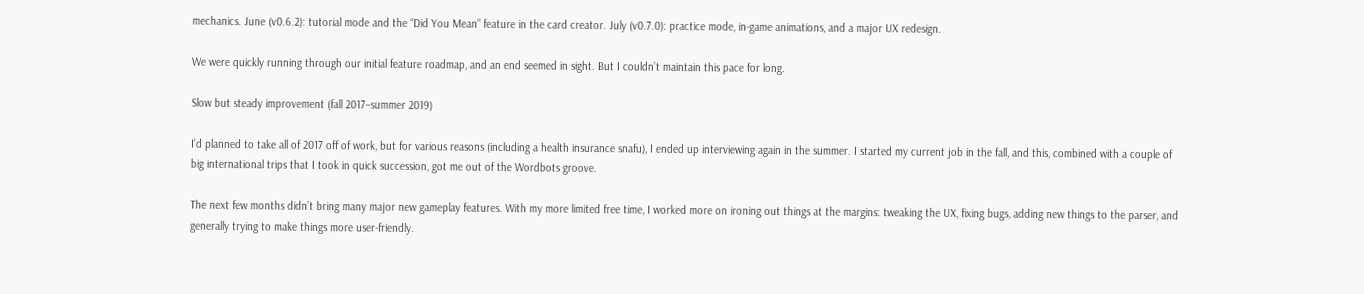mechanics. June (v0.6.2): tutorial mode and the “Did You Mean” feature in the card creator. July (v0.7.0): practice mode, in-game animations, and a major UX redesign.

We were quickly running through our initial feature roadmap, and an end seemed in sight. But I couldn’t maintain this pace for long.

Slow but steady improvement (fall 2017–summer 2019)

I’d planned to take all of 2017 off of work, but for various reasons (including a health insurance snafu), I ended up interviewing again in the summer. I started my current job in the fall, and this, combined with a couple of big international trips that I took in quick succession, got me out of the Wordbots groove.

The next few months didn’t bring many major new gameplay features. With my more limited free time, I worked more on ironing out things at the margins: tweaking the UX, fixing bugs, adding new things to the parser, and generally trying to make things more user-friendly.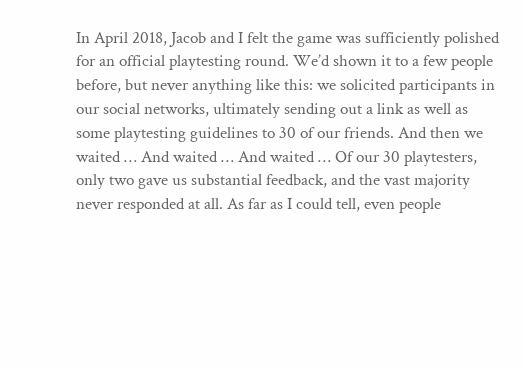In April 2018, Jacob and I felt the game was sufficiently polished for an official playtesting round. We’d shown it to a few people before, but never anything like this: we solicited participants in our social networks, ultimately sending out a link as well as some playtesting guidelines to 30 of our friends. And then we waited … And waited … And waited … Of our 30 playtesters, only two gave us substantial feedback, and the vast majority never responded at all. As far as I could tell, even people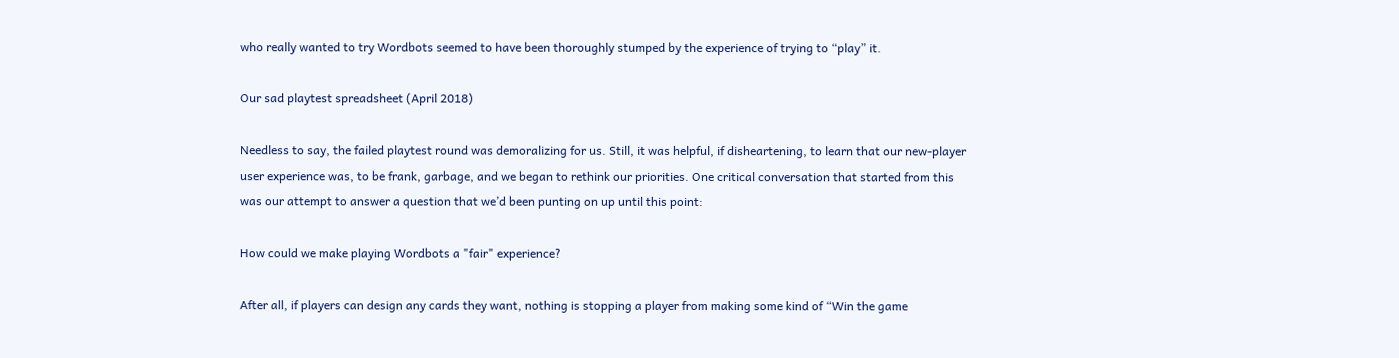who really wanted to try Wordbots seemed to have been thoroughly stumped by the experience of trying to “play” it.

Our sad playtest spreadsheet (April 2018)

Needless to say, the failed playtest round was demoralizing for us. Still, it was helpful, if disheartening, to learn that our new-player user experience was, to be frank, garbage, and we began to rethink our priorities. One critical conversation that started from this was our attempt to answer a question that we’d been punting on up until this point:

How could we make playing Wordbots a "fair" experience?

After all, if players can design any cards they want, nothing is stopping a player from making some kind of “Win the game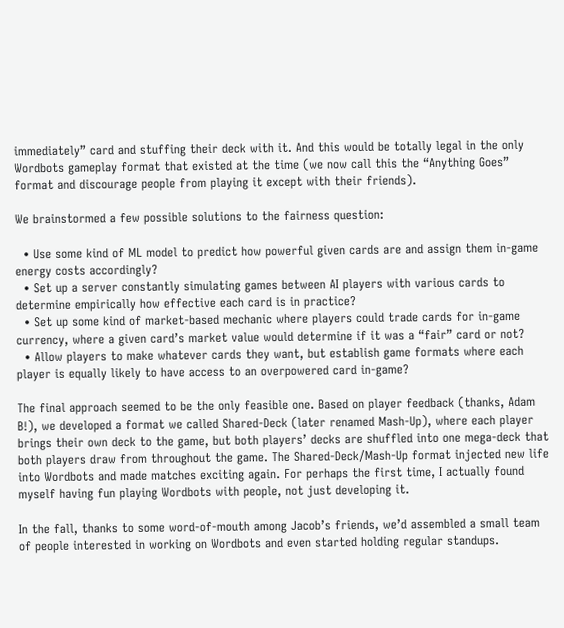immediately” card and stuffing their deck with it. And this would be totally legal in the only Wordbots gameplay format that existed at the time (we now call this the “Anything Goes” format and discourage people from playing it except with their friends).

We brainstormed a few possible solutions to the fairness question:

  • Use some kind of ML model to predict how powerful given cards are and assign them in-game energy costs accordingly?
  • Set up a server constantly simulating games between AI players with various cards to determine empirically how effective each card is in practice?
  • Set up some kind of market-based mechanic where players could trade cards for in-game currency, where a given card’s market value would determine if it was a “fair” card or not?
  • Allow players to make whatever cards they want, but establish game formats where each player is equally likely to have access to an overpowered card in-game?

The final approach seemed to be the only feasible one. Based on player feedback (thanks, Adam B!), we developed a format we called Shared-Deck (later renamed Mash-Up), where each player brings their own deck to the game, but both players’ decks are shuffled into one mega-deck that both players draw from throughout the game. The Shared-Deck/Mash-Up format injected new life into Wordbots and made matches exciting again. For perhaps the first time, I actually found myself having fun playing Wordbots with people, not just developing it.

In the fall, thanks to some word-of-mouth among Jacob’s friends, we’d assembled a small team of people interested in working on Wordbots and even started holding regular standups.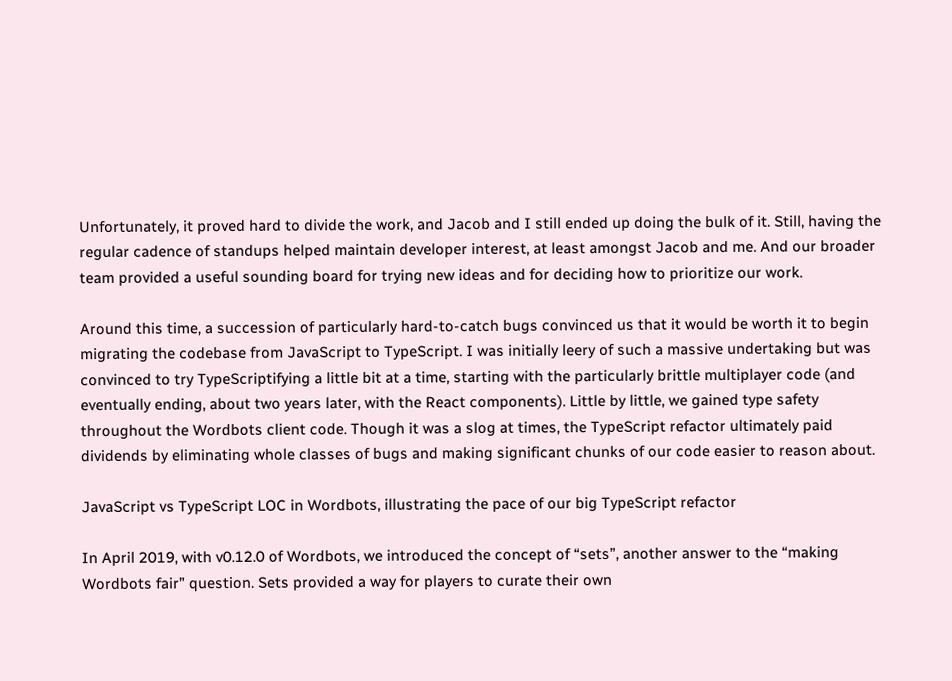Unfortunately, it proved hard to divide the work, and Jacob and I still ended up doing the bulk of it. Still, having the regular cadence of standups helped maintain developer interest, at least amongst Jacob and me. And our broader team provided a useful sounding board for trying new ideas and for deciding how to prioritize our work.

Around this time, a succession of particularly hard-to-catch bugs convinced us that it would be worth it to begin migrating the codebase from JavaScript to TypeScript. I was initially leery of such a massive undertaking but was convinced to try TypeScriptifying a little bit at a time, starting with the particularly brittle multiplayer code (and eventually ending, about two years later, with the React components). Little by little, we gained type safety throughout the Wordbots client code. Though it was a slog at times, the TypeScript refactor ultimately paid dividends by eliminating whole classes of bugs and making significant chunks of our code easier to reason about.

JavaScript vs TypeScript LOC in Wordbots, illustrating the pace of our big TypeScript refactor

In April 2019, with v0.12.0 of Wordbots, we introduced the concept of “sets”, another answer to the “making Wordbots fair” question. Sets provided a way for players to curate their own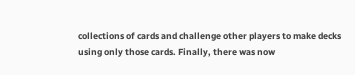collections of cards and challenge other players to make decks using only those cards. Finally, there was now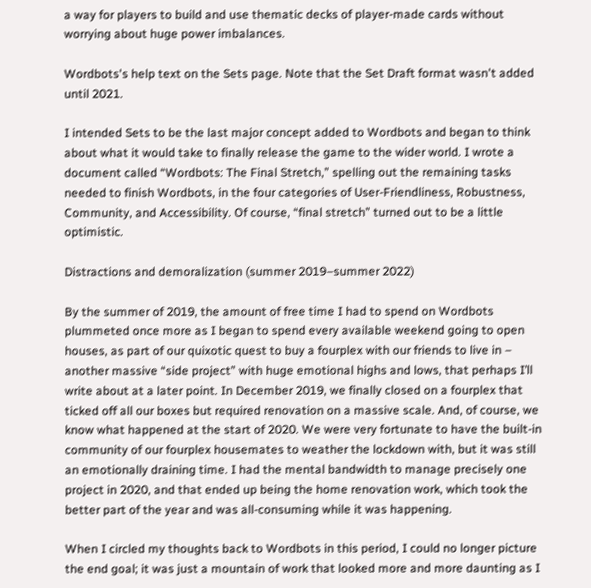a way for players to build and use thematic decks of player-made cards without worrying about huge power imbalances.

Wordbots's help text on the Sets page. Note that the Set Draft format wasn't added until 2021.

I intended Sets to be the last major concept added to Wordbots and began to think about what it would take to finally release the game to the wider world. I wrote a document called “Wordbots: The Final Stretch,” spelling out the remaining tasks needed to finish Wordbots, in the four categories of User-Friendliness, Robustness, Community, and Accessibility. Of course, “final stretch” turned out to be a little optimistic.

Distractions and demoralization (summer 2019–summer 2022)

By the summer of 2019, the amount of free time I had to spend on Wordbots plummeted once more as I began to spend every available weekend going to open houses, as part of our quixotic quest to buy a fourplex with our friends to live in – another massive “side project” with huge emotional highs and lows, that perhaps I’ll write about at a later point. In December 2019, we finally closed on a fourplex that ticked off all our boxes but required renovation on a massive scale. And, of course, we know what happened at the start of 2020. We were very fortunate to have the built-in community of our fourplex housemates to weather the lockdown with, but it was still an emotionally draining time. I had the mental bandwidth to manage precisely one project in 2020, and that ended up being the home renovation work, which took the better part of the year and was all-consuming while it was happening.

When I circled my thoughts back to Wordbots in this period, I could no longer picture the end goal; it was just a mountain of work that looked more and more daunting as I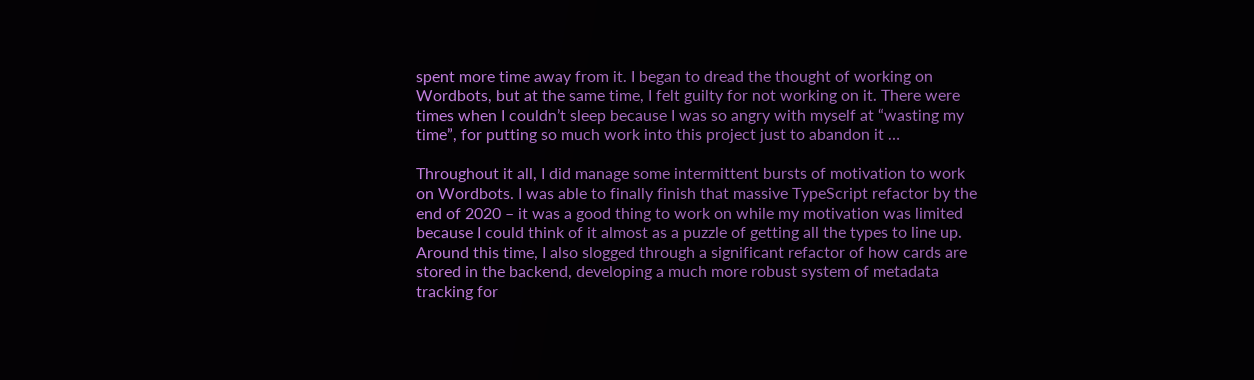spent more time away from it. I began to dread the thought of working on Wordbots, but at the same time, I felt guilty for not working on it. There were times when I couldn’t sleep because I was so angry with myself at “wasting my time”, for putting so much work into this project just to abandon it …

Throughout it all, I did manage some intermittent bursts of motivation to work on Wordbots. I was able to finally finish that massive TypeScript refactor by the end of 2020 – it was a good thing to work on while my motivation was limited because I could think of it almost as a puzzle of getting all the types to line up. Around this time, I also slogged through a significant refactor of how cards are stored in the backend, developing a much more robust system of metadata tracking for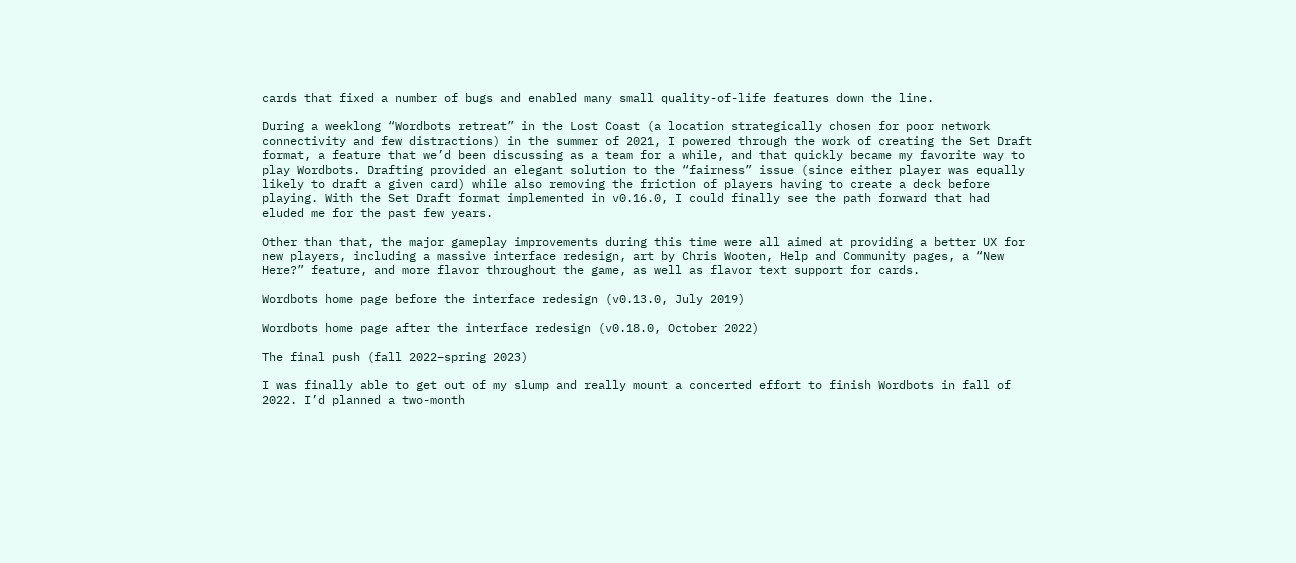cards that fixed a number of bugs and enabled many small quality-of-life features down the line.

During a weeklong “Wordbots retreat” in the Lost Coast (a location strategically chosen for poor network connectivity and few distractions) in the summer of 2021, I powered through the work of creating the Set Draft format, a feature that we’d been discussing as a team for a while, and that quickly became my favorite way to play Wordbots. Drafting provided an elegant solution to the “fairness” issue (since either player was equally likely to draft a given card) while also removing the friction of players having to create a deck before playing. With the Set Draft format implemented in v0.16.0, I could finally see the path forward that had eluded me for the past few years.

Other than that, the major gameplay improvements during this time were all aimed at providing a better UX for new players, including a massive interface redesign, art by Chris Wooten, Help and Community pages, a “New Here?” feature, and more flavor throughout the game, as well as flavor text support for cards.

Wordbots home page before the interface redesign (v0.13.0, July 2019)

Wordbots home page after the interface redesign (v0.18.0, October 2022)

The final push (fall 2022–spring 2023)

I was finally able to get out of my slump and really mount a concerted effort to finish Wordbots in fall of 2022. I’d planned a two-month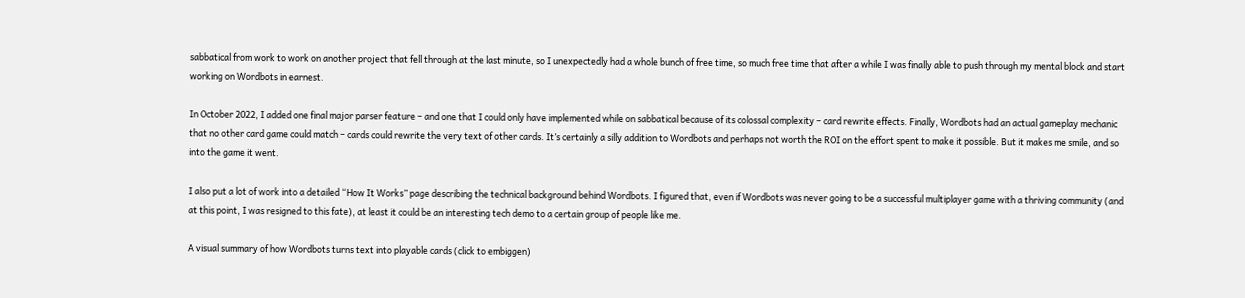sabbatical from work to work on another project that fell through at the last minute, so I unexpectedly had a whole bunch of free time, so much free time that after a while I was finally able to push through my mental block and start working on Wordbots in earnest.

In October 2022, I added one final major parser feature – and one that I could only have implemented while on sabbatical because of its colossal complexity – card rewrite effects. Finally, Wordbots had an actual gameplay mechanic that no other card game could match – cards could rewrite the very text of other cards. It’s certainly a silly addition to Wordbots and perhaps not worth the ROI on the effort spent to make it possible. But it makes me smile, and so into the game it went.

I also put a lot of work into a detailed “How It Works” page describing the technical background behind Wordbots. I figured that, even if Wordbots was never going to be a successful multiplayer game with a thriving community (and at this point, I was resigned to this fate), at least it could be an interesting tech demo to a certain group of people like me.

A visual summary of how Wordbots turns text into playable cards (click to embiggen)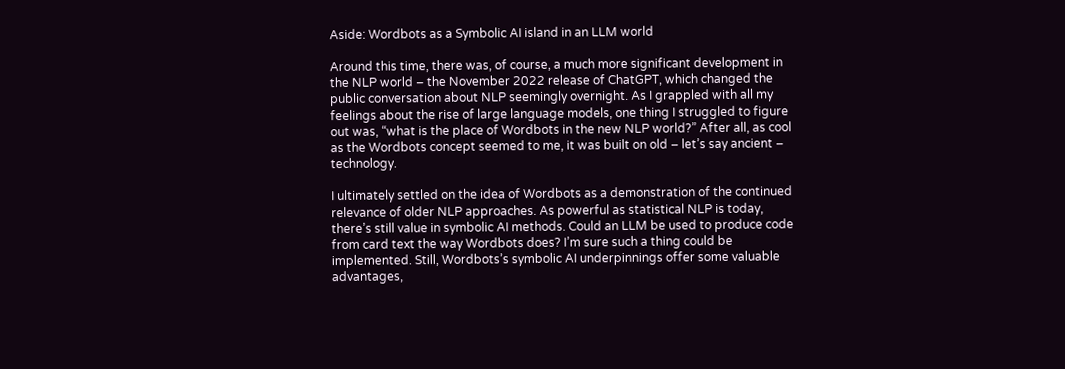Aside: Wordbots as a Symbolic AI island in an LLM world

Around this time, there was, of course, a much more significant development in the NLP world – the November 2022 release of ChatGPT, which changed the public conversation about NLP seemingly overnight. As I grappled with all my feelings about the rise of large language models, one thing I struggled to figure out was, “what is the place of Wordbots in the new NLP world?” After all, as cool as the Wordbots concept seemed to me, it was built on old – let’s say ancient – technology.

I ultimately settled on the idea of Wordbots as a demonstration of the continued relevance of older NLP approaches. As powerful as statistical NLP is today, there’s still value in symbolic AI methods. Could an LLM be used to produce code from card text the way Wordbots does? I’m sure such a thing could be implemented. Still, Wordbots’s symbolic AI underpinnings offer some valuable advantages,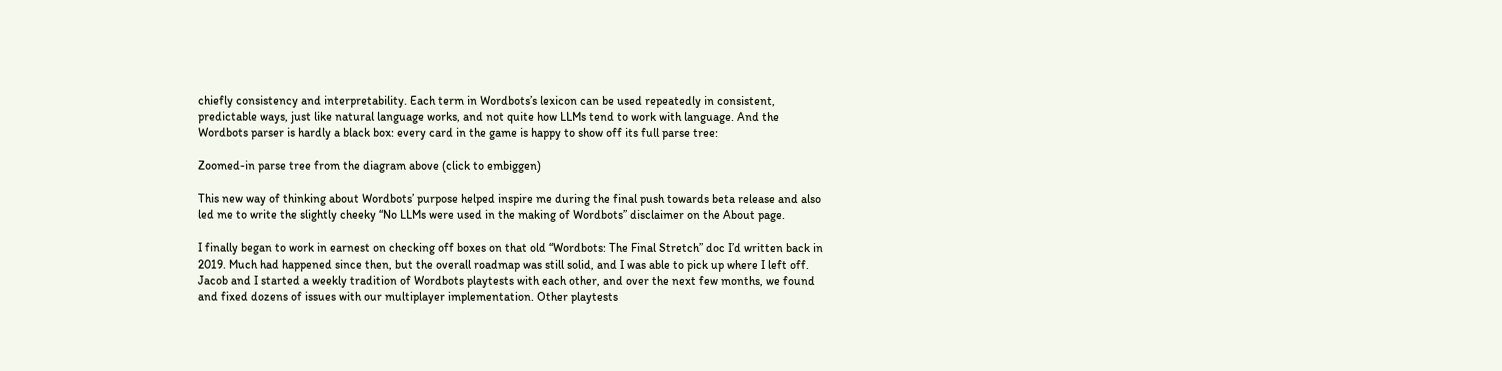chiefly consistency and interpretability. Each term in Wordbots’s lexicon can be used repeatedly in consistent, predictable ways, just like natural language works, and not quite how LLMs tend to work with language. And the Wordbots parser is hardly a black box: every card in the game is happy to show off its full parse tree:

Zoomed-in parse tree from the diagram above (click to embiggen)

This new way of thinking about Wordbots’ purpose helped inspire me during the final push towards beta release and also led me to write the slightly cheeky “No LLMs were used in the making of Wordbots” disclaimer on the About page.

I finally began to work in earnest on checking off boxes on that old “Wordbots: The Final Stretch” doc I’d written back in 2019. Much had happened since then, but the overall roadmap was still solid, and I was able to pick up where I left off. Jacob and I started a weekly tradition of Wordbots playtests with each other, and over the next few months, we found and fixed dozens of issues with our multiplayer implementation. Other playtests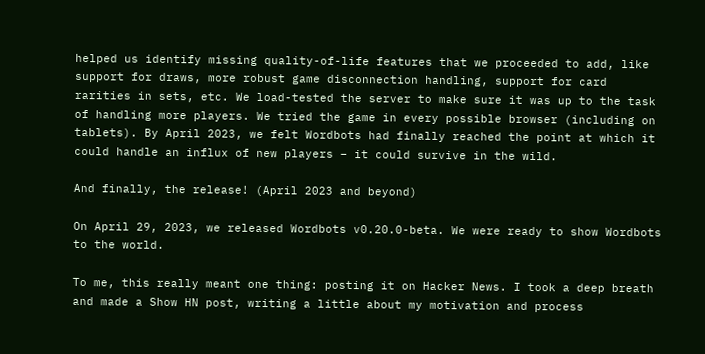helped us identify missing quality-of-life features that we proceeded to add, like support for draws, more robust game disconnection handling, support for card rarities in sets, etc. We load-tested the server to make sure it was up to the task of handling more players. We tried the game in every possible browser (including on tablets). By April 2023, we felt Wordbots had finally reached the point at which it could handle an influx of new players – it could survive in the wild.

And finally, the release! (April 2023 and beyond)

On April 29, 2023, we released Wordbots v0.20.0-beta. We were ready to show Wordbots to the world.

To me, this really meant one thing: posting it on Hacker News. I took a deep breath and made a Show HN post, writing a little about my motivation and process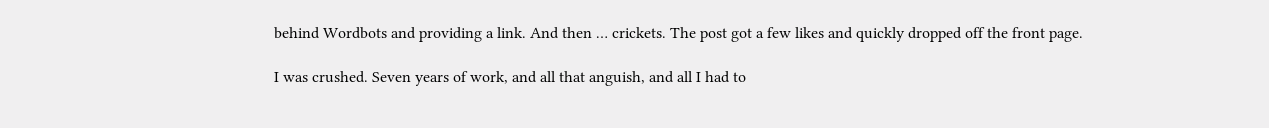behind Wordbots and providing a link. And then … crickets. The post got a few likes and quickly dropped off the front page.

I was crushed. Seven years of work, and all that anguish, and all I had to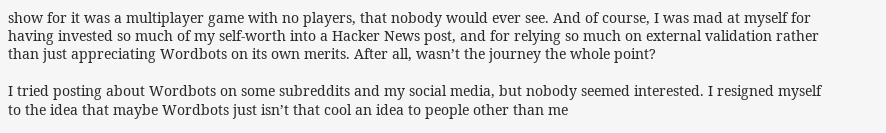show for it was a multiplayer game with no players, that nobody would ever see. And of course, I was mad at myself for having invested so much of my self-worth into a Hacker News post, and for relying so much on external validation rather than just appreciating Wordbots on its own merits. After all, wasn’t the journey the whole point?

I tried posting about Wordbots on some subreddits and my social media, but nobody seemed interested. I resigned myself to the idea that maybe Wordbots just isn’t that cool an idea to people other than me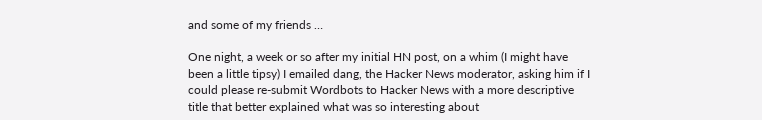and some of my friends …

One night, a week or so after my initial HN post, on a whim (I might have been a little tipsy) I emailed dang, the Hacker News moderator, asking him if I could please re-submit Wordbots to Hacker News with a more descriptive title that better explained what was so interesting about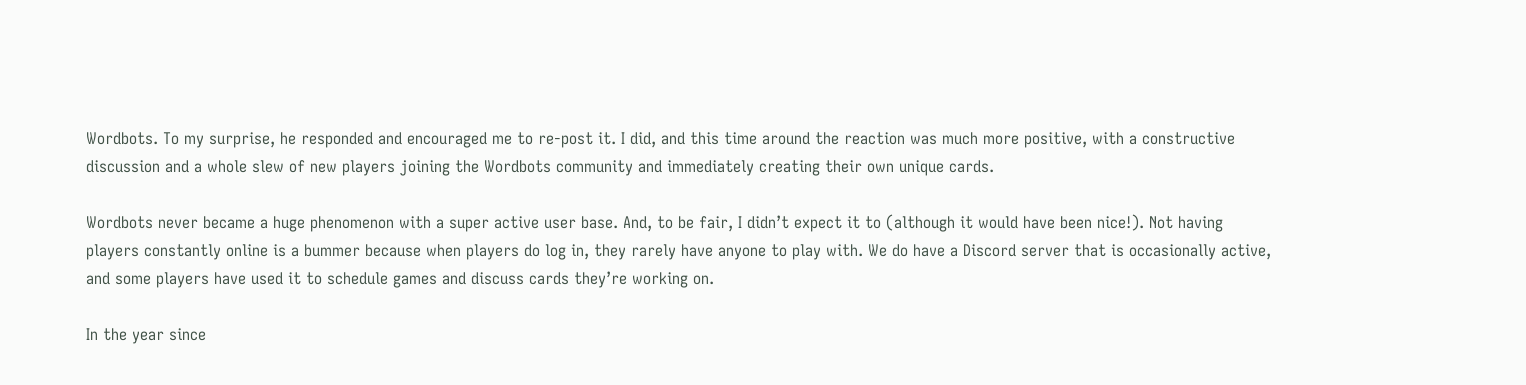Wordbots. To my surprise, he responded and encouraged me to re-post it. I did, and this time around the reaction was much more positive, with a constructive discussion and a whole slew of new players joining the Wordbots community and immediately creating their own unique cards.

Wordbots never became a huge phenomenon with a super active user base. And, to be fair, I didn’t expect it to (although it would have been nice!). Not having players constantly online is a bummer because when players do log in, they rarely have anyone to play with. We do have a Discord server that is occasionally active, and some players have used it to schedule games and discuss cards they’re working on.

In the year since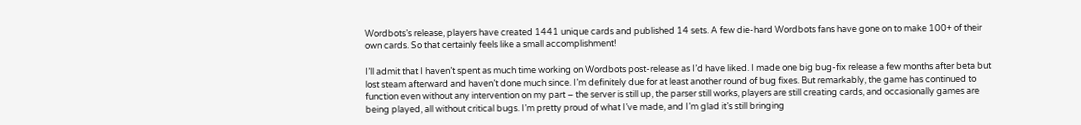Wordbots’s release, players have created 1441 unique cards and published 14 sets. A few die-hard Wordbots fans have gone on to make 100+ of their own cards. So that certainly feels like a small accomplishment!

I’ll admit that I haven’t spent as much time working on Wordbots post-release as I’d have liked. I made one big bug-fix release a few months after beta but lost steam afterward and haven’t done much since. I’m definitely due for at least another round of bug fixes. But remarkably, the game has continued to function even without any intervention on my part – the server is still up, the parser still works, players are still creating cards, and occasionally games are being played, all without critical bugs. I’m pretty proud of what I’ve made, and I’m glad it’s still bringing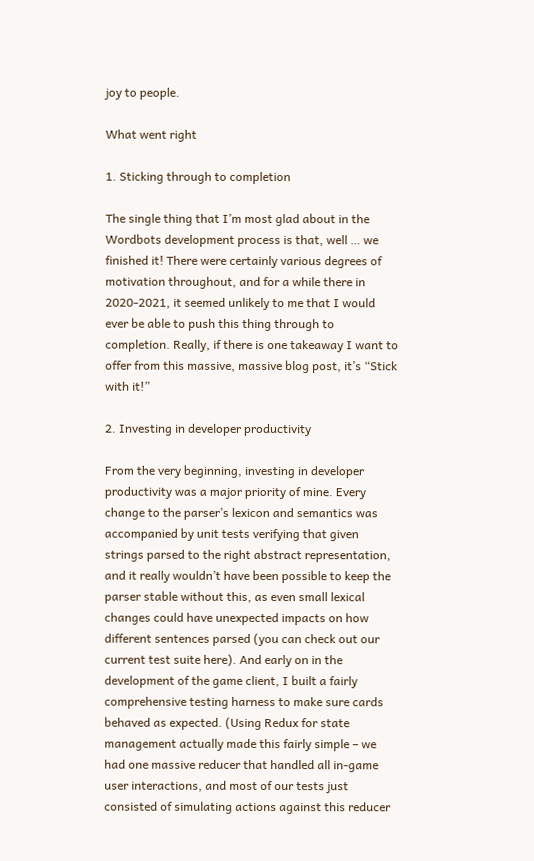joy to people.

What went right

1. Sticking through to completion

The single thing that I’m most glad about in the Wordbots development process is that, well … we finished it! There were certainly various degrees of motivation throughout, and for a while there in 2020-2021, it seemed unlikely to me that I would ever be able to push this thing through to completion. Really, if there is one takeaway I want to offer from this massive, massive blog post, it’s “Stick with it!”

2. Investing in developer productivity

From the very beginning, investing in developer productivity was a major priority of mine. Every change to the parser’s lexicon and semantics was accompanied by unit tests verifying that given strings parsed to the right abstract representation, and it really wouldn’t have been possible to keep the parser stable without this, as even small lexical changes could have unexpected impacts on how different sentences parsed (you can check out our current test suite here). And early on in the development of the game client, I built a fairly comprehensive testing harness to make sure cards behaved as expected. (Using Redux for state management actually made this fairly simple – we had one massive reducer that handled all in-game user interactions, and most of our tests just consisted of simulating actions against this reducer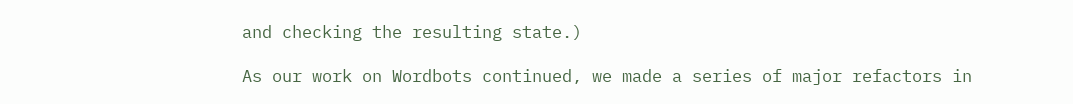and checking the resulting state.)

As our work on Wordbots continued, we made a series of major refactors in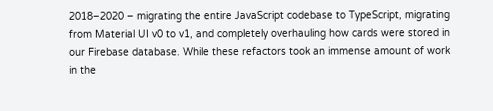2018–2020 – migrating the entire JavaScript codebase to TypeScript, migrating from Material UI v0 to v1, and completely overhauling how cards were stored in our Firebase database. While these refactors took an immense amount of work in the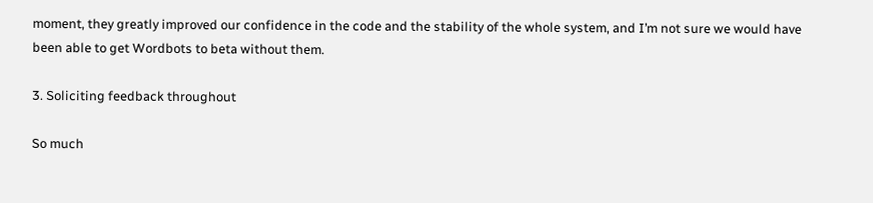moment, they greatly improved our confidence in the code and the stability of the whole system, and I’m not sure we would have been able to get Wordbots to beta without them.

3. Soliciting feedback throughout

So much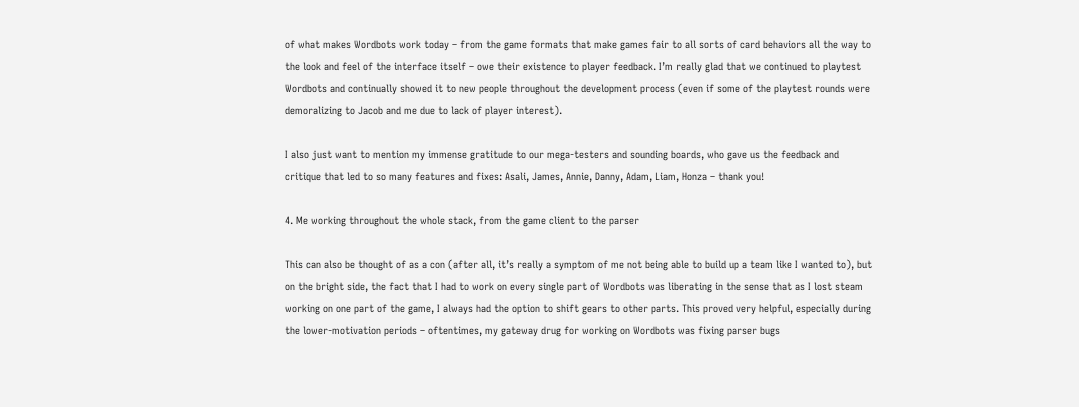of what makes Wordbots work today – from the game formats that make games fair to all sorts of card behaviors all the way to the look and feel of the interface itself – owe their existence to player feedback. I’m really glad that we continued to playtest Wordbots and continually showed it to new people throughout the development process (even if some of the playtest rounds were demoralizing to Jacob and me due to lack of player interest).

I also just want to mention my immense gratitude to our mega-testers and sounding boards, who gave us the feedback and critique that led to so many features and fixes: Asali, James, Annie, Danny, Adam, Liam, Honza – thank you!

4. Me working throughout the whole stack, from the game client to the parser

This can also be thought of as a con (after all, it’s really a symptom of me not being able to build up a team like I wanted to), but on the bright side, the fact that I had to work on every single part of Wordbots was liberating in the sense that as I lost steam working on one part of the game, I always had the option to shift gears to other parts. This proved very helpful, especially during the lower-motivation periods – oftentimes, my gateway drug for working on Wordbots was fixing parser bugs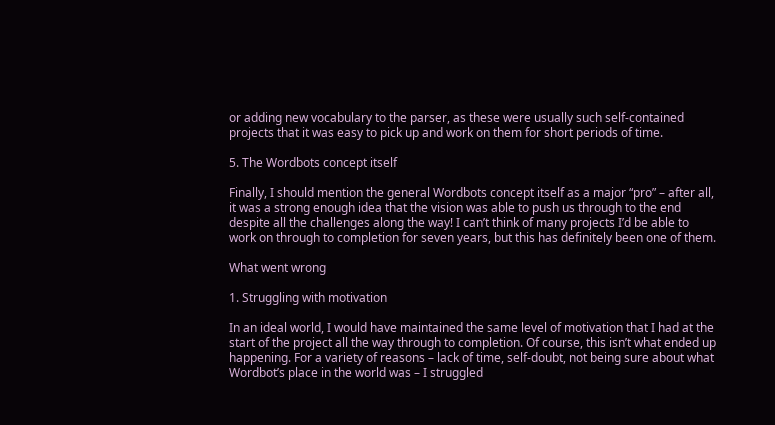or adding new vocabulary to the parser, as these were usually such self-contained projects that it was easy to pick up and work on them for short periods of time.

5. The Wordbots concept itself

Finally, I should mention the general Wordbots concept itself as a major “pro” – after all, it was a strong enough idea that the vision was able to push us through to the end despite all the challenges along the way! I can’t think of many projects I’d be able to work on through to completion for seven years, but this has definitely been one of them.

What went wrong

1. Struggling with motivation

In an ideal world, I would have maintained the same level of motivation that I had at the start of the project all the way through to completion. Of course, this isn’t what ended up happening. For a variety of reasons – lack of time, self-doubt, not being sure about what Wordbot’s place in the world was – I struggled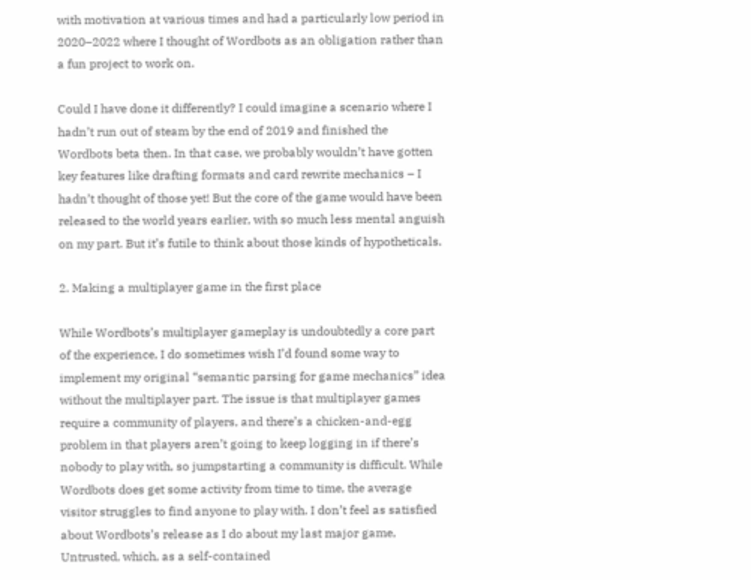with motivation at various times and had a particularly low period in 2020–2022 where I thought of Wordbots as an obligation rather than a fun project to work on.

Could I have done it differently? I could imagine a scenario where I hadn’t run out of steam by the end of 2019 and finished the Wordbots beta then. In that case, we probably wouldn’t have gotten key features like drafting formats and card rewrite mechanics – I hadn’t thought of those yet! But the core of the game would have been released to the world years earlier, with so much less mental anguish on my part. But it’s futile to think about those kinds of hypotheticals.

2. Making a multiplayer game in the first place

While Wordbots’s multiplayer gameplay is undoubtedly a core part of the experience, I do sometimes wish I’d found some way to implement my original “semantic parsing for game mechanics” idea without the multiplayer part. The issue is that multiplayer games require a community of players, and there’s a chicken-and-egg problem in that players aren’t going to keep logging in if there’s nobody to play with, so jumpstarting a community is difficult. While Wordbots does get some activity from time to time, the average visitor struggles to find anyone to play with. I don’t feel as satisfied about Wordbots’s release as I do about my last major game, Untrusted, which, as a self-contained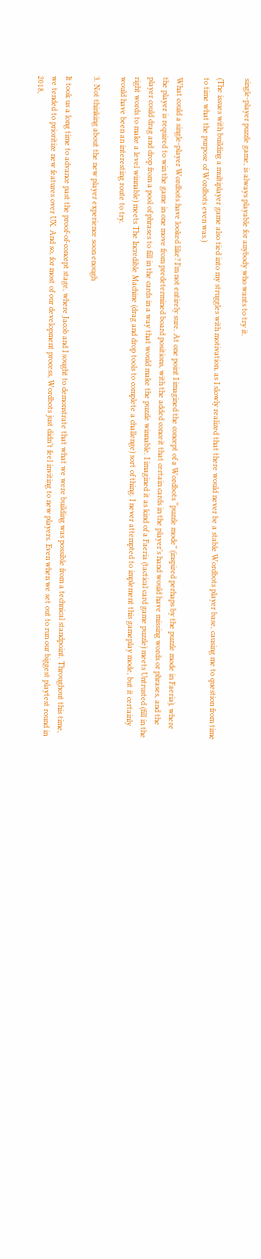single-player puzzle game, is always playable for anybody who wants to try it.

(The issues with building a multiplayer game also tied into my struggles with motivation, as I slowly realized that there would never be a stable Wordbots player base, causing me to question from time to time what the purpose of Wordbots even was.)

What could a single-player Wordbots have looked like? I’m not entirely sure. At one point I imagined the concept of a Wordbots “puzzle mode” (inspired perhaps by the puzzle mode in Faeria), where the player is required to win the game in one move from predetermined board positions, with the added conceit that certain cards in the player’s hand would have missing words or phrases, and the player could drag and drop from a pool of phrases to fill in the cards in a way that would make the puzzle winnable. I imagined it as kind of a Faeria (tactical card game puzzle) meets Untrusted (fill in the right words to make a level winnable) meets The Incredible Machine (drag and drop tools to complete a challenge) sort of thing. I never attempted to implement this gameplay mode, but it certainly would have been an interesting route to try.

3. Not thinking about the new player experience soon enough

It took us a long time to advance past the proof-of-concept stage, where Jacob and I sought to demonstrate that what we were building was possible from a technical standpoint. Throughout this time, we tended to prioritize new features over UX. And so, for most of our development process, Wordbots just didn’t feel inviting to new players. Even when we set out to run our biggest playtest round in 2018,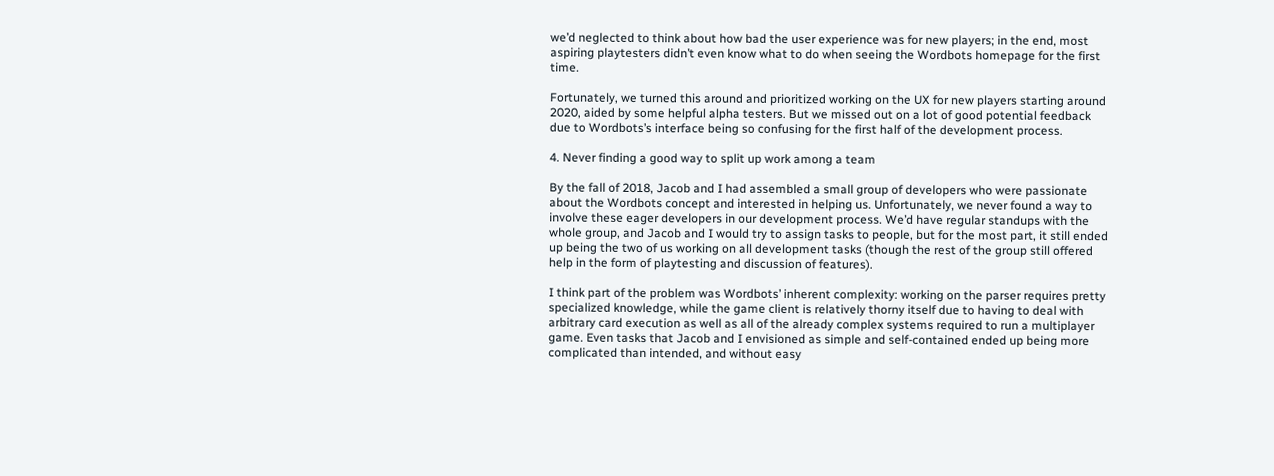we’d neglected to think about how bad the user experience was for new players; in the end, most aspiring playtesters didn’t even know what to do when seeing the Wordbots homepage for the first time.

Fortunately, we turned this around and prioritized working on the UX for new players starting around 2020, aided by some helpful alpha testers. But we missed out on a lot of good potential feedback due to Wordbots’s interface being so confusing for the first half of the development process.

4. Never finding a good way to split up work among a team

By the fall of 2018, Jacob and I had assembled a small group of developers who were passionate about the Wordbots concept and interested in helping us. Unfortunately, we never found a way to involve these eager developers in our development process. We’d have regular standups with the whole group, and Jacob and I would try to assign tasks to people, but for the most part, it still ended up being the two of us working on all development tasks (though the rest of the group still offered help in the form of playtesting and discussion of features).

I think part of the problem was Wordbots’ inherent complexity: working on the parser requires pretty specialized knowledge, while the game client is relatively thorny itself due to having to deal with arbitrary card execution as well as all of the already complex systems required to run a multiplayer game. Even tasks that Jacob and I envisioned as simple and self-contained ended up being more complicated than intended, and without easy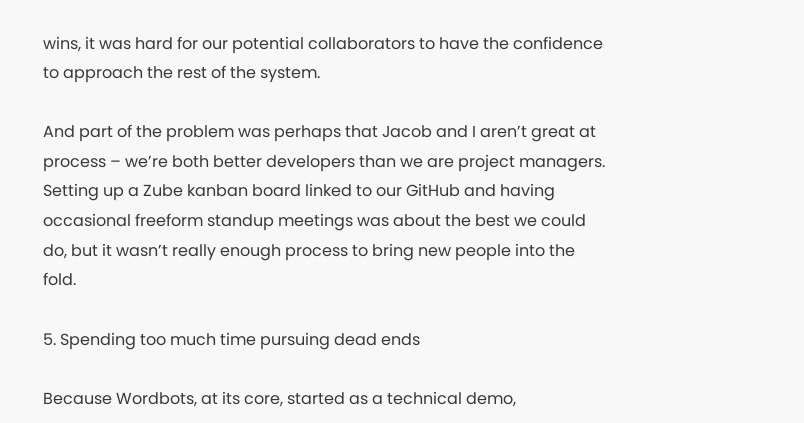wins, it was hard for our potential collaborators to have the confidence to approach the rest of the system.

And part of the problem was perhaps that Jacob and I aren’t great at process – we’re both better developers than we are project managers. Setting up a Zube kanban board linked to our GitHub and having occasional freeform standup meetings was about the best we could do, but it wasn’t really enough process to bring new people into the fold.

5. Spending too much time pursuing dead ends

Because Wordbots, at its core, started as a technical demo,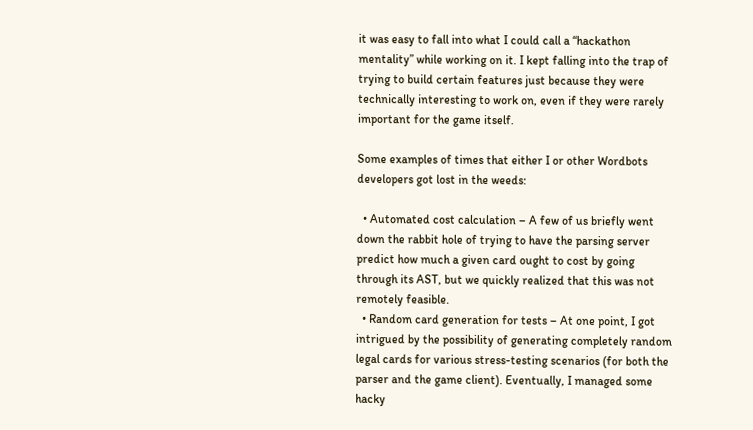it was easy to fall into what I could call a “hackathon mentality” while working on it. I kept falling into the trap of trying to build certain features just because they were technically interesting to work on, even if they were rarely important for the game itself.

Some examples of times that either I or other Wordbots developers got lost in the weeds:

  • Automated cost calculation – A few of us briefly went down the rabbit hole of trying to have the parsing server predict how much a given card ought to cost by going through its AST, but we quickly realized that this was not remotely feasible.
  • Random card generation for tests – At one point, I got intrigued by the possibility of generating completely random legal cards for various stress-testing scenarios (for both the parser and the game client). Eventually, I managed some hacky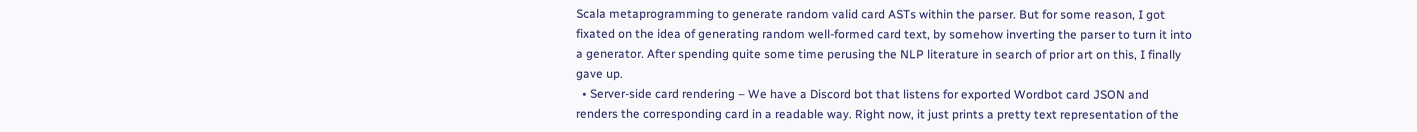Scala metaprogramming to generate random valid card ASTs within the parser. But for some reason, I got fixated on the idea of generating random well-formed card text, by somehow inverting the parser to turn it into a generator. After spending quite some time perusing the NLP literature in search of prior art on this, I finally gave up.
  • Server-side card rendering – We have a Discord bot that listens for exported Wordbot card JSON and renders the corresponding card in a readable way. Right now, it just prints a pretty text representation of the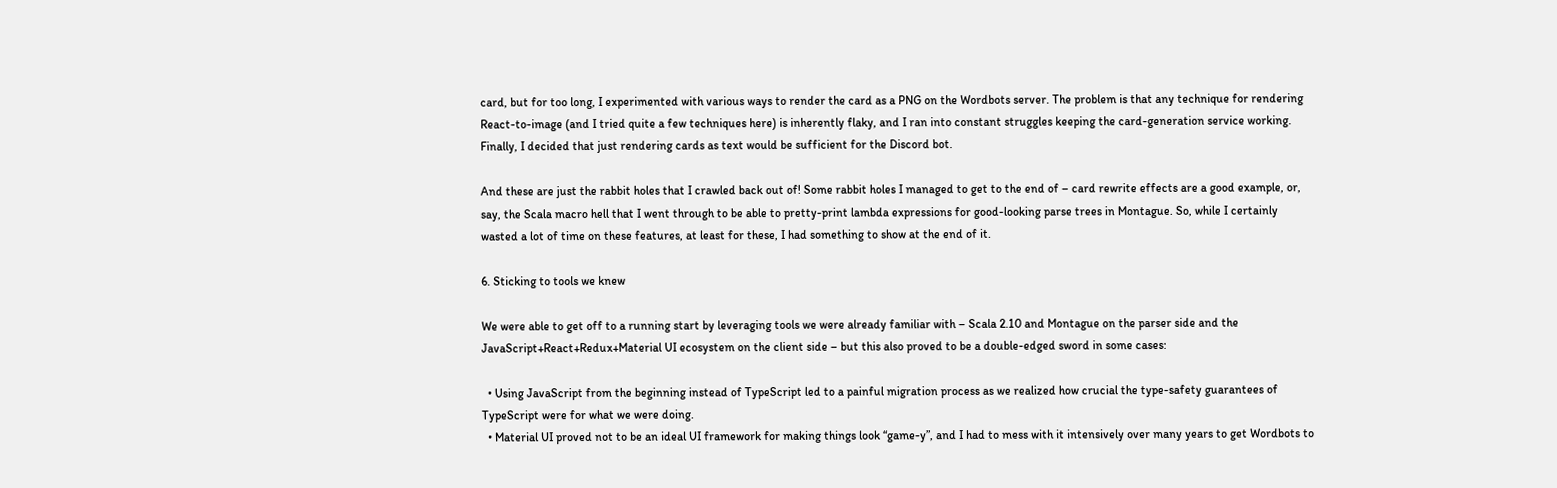card, but for too long, I experimented with various ways to render the card as a PNG on the Wordbots server. The problem is that any technique for rendering React-to-image (and I tried quite a few techniques here) is inherently flaky, and I ran into constant struggles keeping the card-generation service working. Finally, I decided that just rendering cards as text would be sufficient for the Discord bot.

And these are just the rabbit holes that I crawled back out of! Some rabbit holes I managed to get to the end of – card rewrite effects are a good example, or, say, the Scala macro hell that I went through to be able to pretty-print lambda expressions for good-looking parse trees in Montague. So, while I certainly wasted a lot of time on these features, at least for these, I had something to show at the end of it.

6. Sticking to tools we knew

We were able to get off to a running start by leveraging tools we were already familiar with – Scala 2.10 and Montague on the parser side and the JavaScript+React+Redux+Material UI ecosystem on the client side – but this also proved to be a double-edged sword in some cases:

  • Using JavaScript from the beginning instead of TypeScript led to a painful migration process as we realized how crucial the type-safety guarantees of TypeScript were for what we were doing.
  • Material UI proved not to be an ideal UI framework for making things look “game-y”, and I had to mess with it intensively over many years to get Wordbots to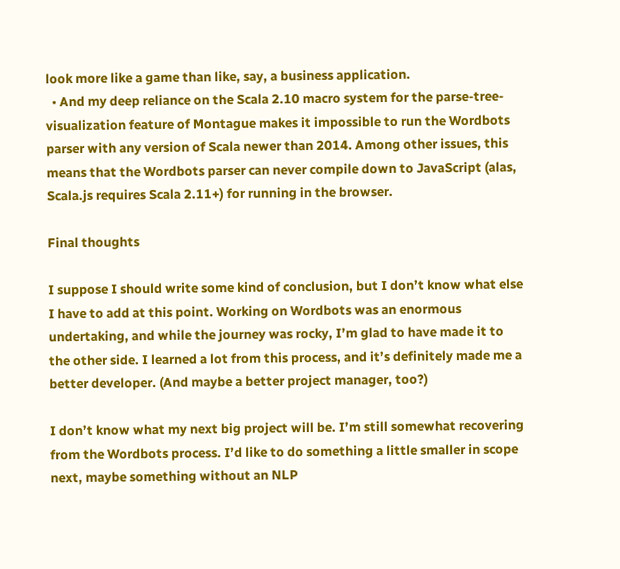look more like a game than like, say, a business application.
  • And my deep reliance on the Scala 2.10 macro system for the parse-tree-visualization feature of Montague makes it impossible to run the Wordbots parser with any version of Scala newer than 2014. Among other issues, this means that the Wordbots parser can never compile down to JavaScript (alas, Scala.js requires Scala 2.11+) for running in the browser.

Final thoughts

I suppose I should write some kind of conclusion, but I don’t know what else I have to add at this point. Working on Wordbots was an enormous undertaking, and while the journey was rocky, I’m glad to have made it to the other side. I learned a lot from this process, and it’s definitely made me a better developer. (And maybe a better project manager, too?)

I don’t know what my next big project will be. I’m still somewhat recovering from the Wordbots process. I’d like to do something a little smaller in scope next, maybe something without an NLP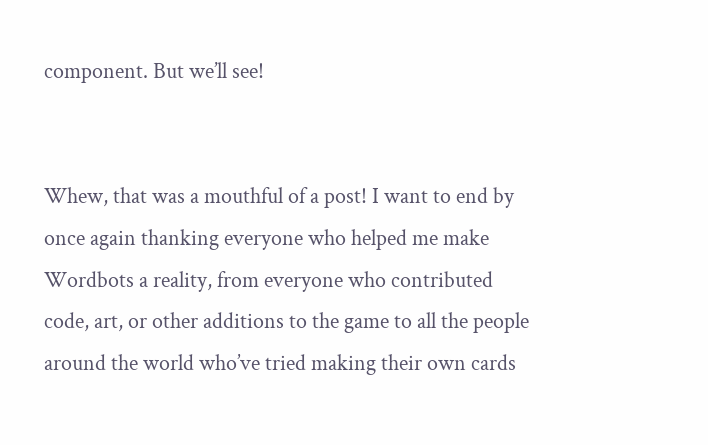component. But we’ll see!


Whew, that was a mouthful of a post! I want to end by once again thanking everyone who helped me make Wordbots a reality, from everyone who contributed code, art, or other additions to the game to all the people around the world who’ve tried making their own cards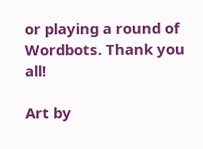or playing a round of Wordbots. Thank you all!

Art by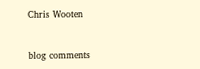Chris Wooten


blog comments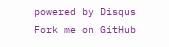powered by Disqus
Fork me on GitHub